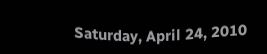Saturday, April 24, 2010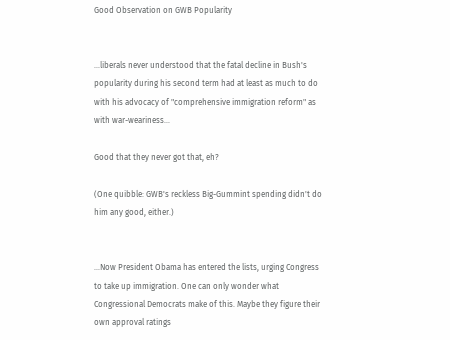Good Observation on GWB Popularity


...liberals never understood that the fatal decline in Bush's popularity during his second term had at least as much to do with his advocacy of "comprehensive immigration reform" as with war-weariness...

Good that they never got that, eh?

(One quibble: GWB's reckless Big-Gummint spending didn't do him any good, either.)


...Now President Obama has entered the lists, urging Congress to take up immigration. One can only wonder what Congressional Democrats make of this. Maybe they figure their own approval ratings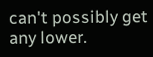can't possibly get any lower.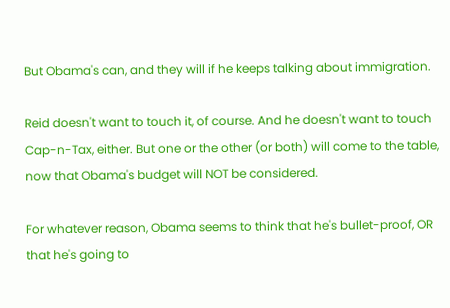But Obama's can, and they will if he keeps talking about immigration.

Reid doesn't want to touch it, of course. And he doesn't want to touch Cap-n-Tax, either. But one or the other (or both) will come to the table, now that Obama's budget will NOT be considered.

For whatever reason, Obama seems to think that he's bullet-proof, OR that he's going to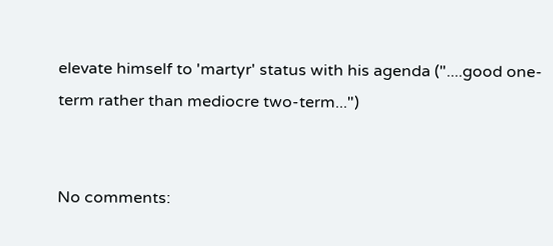elevate himself to 'martyr' status with his agenda ("....good one-term rather than mediocre two-term...")


No comments: